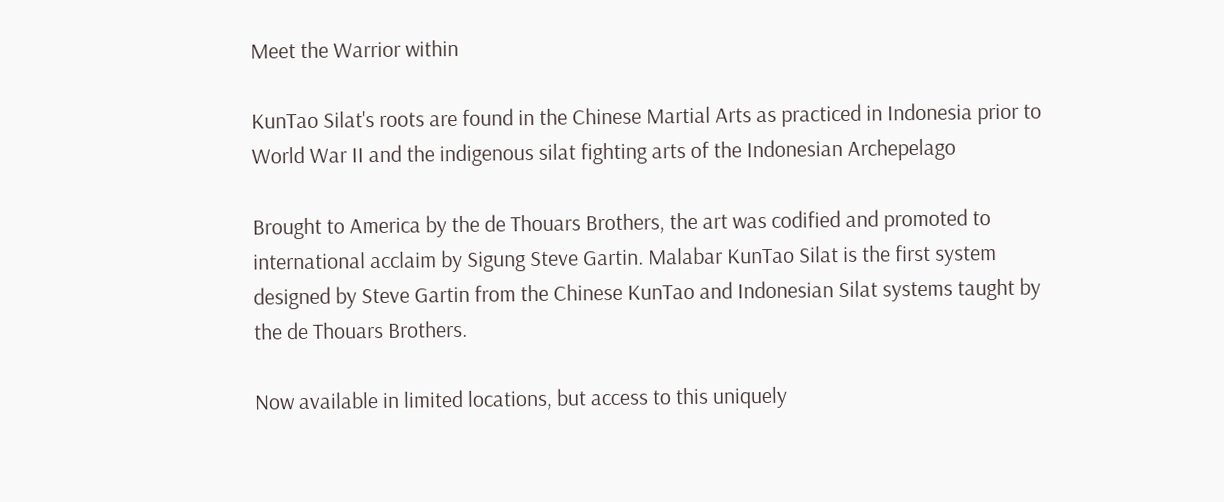Meet the Warrior within

KunTao Silat's roots are found in the Chinese Martial Arts as practiced in Indonesia prior to World War II and the indigenous silat fighting arts of the Indonesian Archepelago

Brought to America by the de Thouars Brothers, the art was codified and promoted to international acclaim by Sigung Steve Gartin. Malabar KunTao Silat is the first system designed by Steve Gartin from the Chinese KunTao and Indonesian Silat systems taught by the de Thouars Brothers.

Now available in limited locations, but access to this uniquely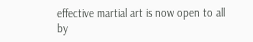effective martial art is now open to all by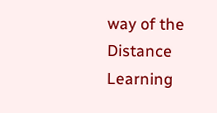way of the Distance Learning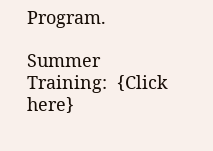Program.

Summer Training:  {Click here}